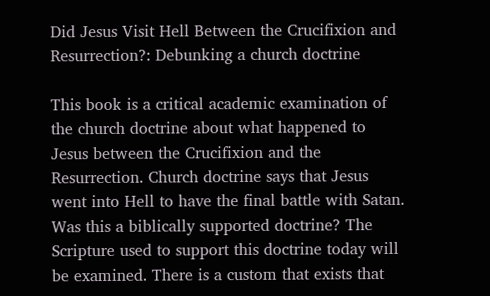Did Jesus Visit Hell Between the Crucifixion and Resurrection?: Debunking a church doctrine

This book is a critical academic examination of the church doctrine about what happened to Jesus between the Crucifixion and the Resurrection. Church doctrine says that Jesus went into Hell to have the final battle with Satan. Was this a biblically supported doctrine? The Scripture used to support this doctrine today will be examined. There is a custom that exists that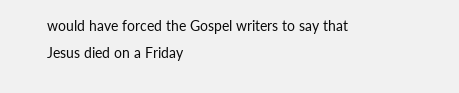would have forced the Gospel writers to say that Jesus died on a Friday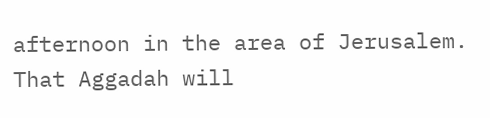afternoon in the area of Jerusalem. That Aggadah will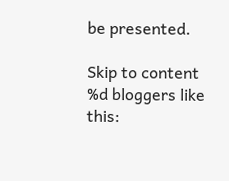be presented.

Skip to content
%d bloggers like this: